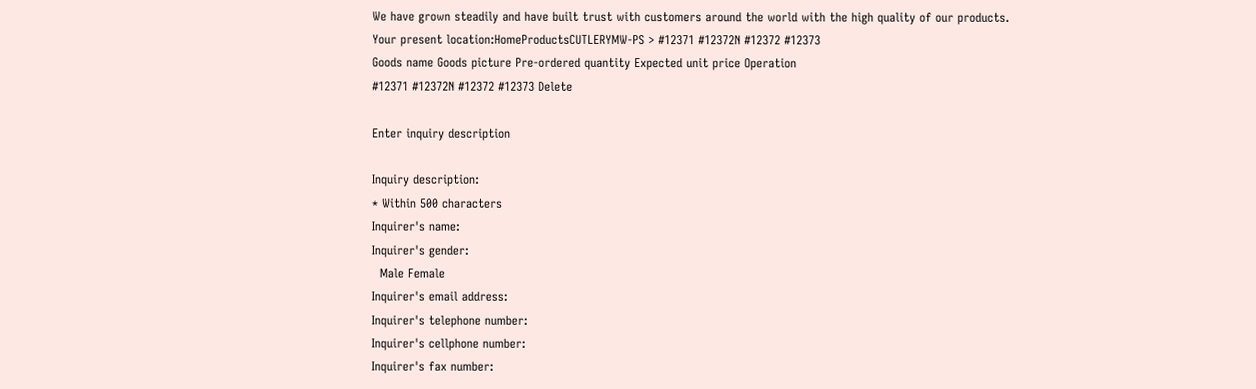We have grown steadily and have built trust with customers around the world with the high quality of our products.
Your present location:HomeProductsCUTLERYMW-PS > #12371 #12372N #12372 #12373
Goods name Goods picture Pre-ordered quantity Expected unit price Operation
#12371 #12372N #12372 #12373 Delete

Enter inquiry description

Inquiry description:
* Within 500 characters
Inquirer's name:
Inquirer's gender:
  Male Female
Inquirer's email address:
Inquirer's telephone number:
Inquirer's cellphone number:
Inquirer's fax number: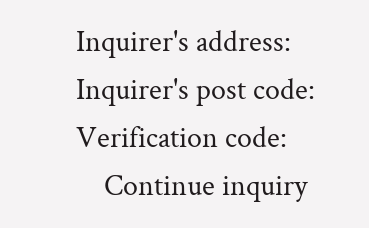Inquirer's address:
Inquirer's post code:
Verification code:
    Continue inquiry